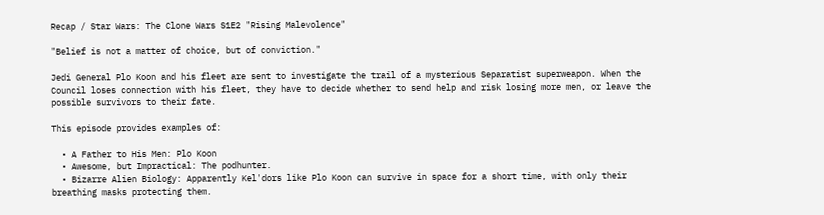Recap / Star Wars: The Clone Wars S1E2 "Rising Malevolence"

"Belief is not a matter of choice, but of conviction."

Jedi General Plo Koon and his fleet are sent to investigate the trail of a mysterious Separatist superweapon. When the Council loses connection with his fleet, they have to decide whether to send help and risk losing more men, or leave the possible survivors to their fate.

This episode provides examples of:

  • A Father to His Men: Plo Koon
  • Awesome, but Impractical: The podhunter.
  • Bizarre Alien Biology: Apparently Kel'dors like Plo Koon can survive in space for a short time, with only their breathing masks protecting them.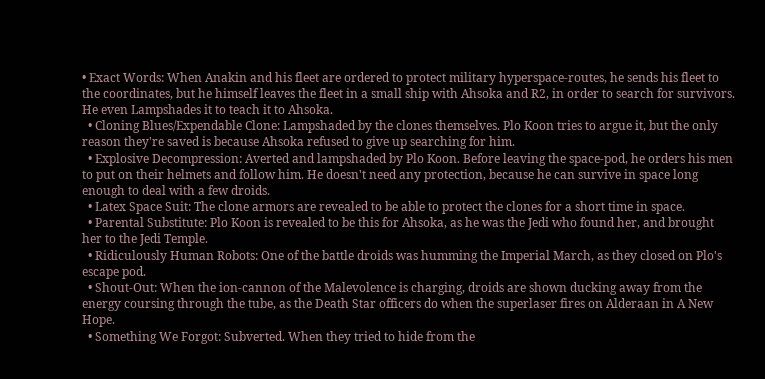• Exact Words: When Anakin and his fleet are ordered to protect military hyperspace-routes, he sends his fleet to the coordinates, but he himself leaves the fleet in a small ship with Ahsoka and R2, in order to search for survivors. He even Lampshades it to teach it to Ahsoka.
  • Cloning Blues/Expendable Clone: Lampshaded by the clones themselves. Plo Koon tries to argue it, but the only reason they're saved is because Ahsoka refused to give up searching for him.
  • Explosive Decompression: Averted and lampshaded by Plo Koon. Before leaving the space-pod, he orders his men to put on their helmets and follow him. He doesn't need any protection, because he can survive in space long enough to deal with a few droids.
  • Latex Space Suit: The clone armors are revealed to be able to protect the clones for a short time in space.
  • Parental Substitute: Plo Koon is revealed to be this for Ahsoka, as he was the Jedi who found her, and brought her to the Jedi Temple.
  • Ridiculously Human Robots: One of the battle droids was humming the Imperial March, as they closed on Plo's escape pod.
  • Shout-Out: When the ion-cannon of the Malevolence is charging, droids are shown ducking away from the energy coursing through the tube, as the Death Star officers do when the superlaser fires on Alderaan in A New Hope.
  • Something We Forgot: Subverted. When they tried to hide from the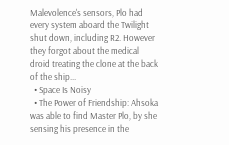Malevolence's sensors, Plo had every system aboard the Twilight shut down, including R2. However they forgot about the medical droid treating the clone at the back of the ship...
  • Space Is Noisy
  • The Power of Friendship: Ahsoka was able to find Master Plo, by she sensing his presence in the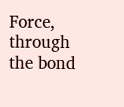Force, through the bond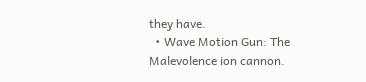they have.
  • Wave Motion Gun: The Malevolence ion cannon.